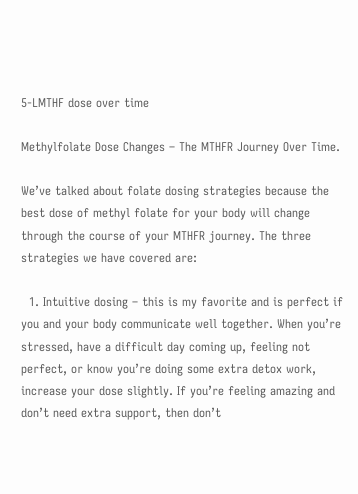5-LMTHF dose over time

Methylfolate Dose Changes – The MTHFR Journey Over Time.

We’ve talked about folate dosing strategies because the best dose of methyl folate for your body will change through the course of your MTHFR journey. The three strategies we have covered are:

  1. Intuitive dosing – this is my favorite and is perfect if you and your body communicate well together. When you’re stressed, have a difficult day coming up, feeling not perfect, or know you’re doing some extra detox work, increase your dose slightly. If you’re feeling amazing and don’t need extra support, then don’t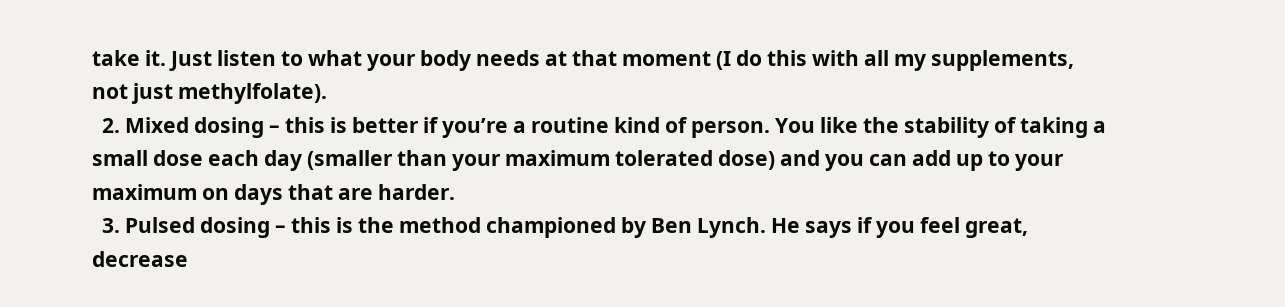take it. Just listen to what your body needs at that moment (I do this with all my supplements, not just methylfolate).
  2. Mixed dosing – this is better if you’re a routine kind of person. You like the stability of taking a small dose each day (smaller than your maximum tolerated dose) and you can add up to your maximum on days that are harder.
  3. Pulsed dosing – this is the method championed by Ben Lynch. He says if you feel great, decrease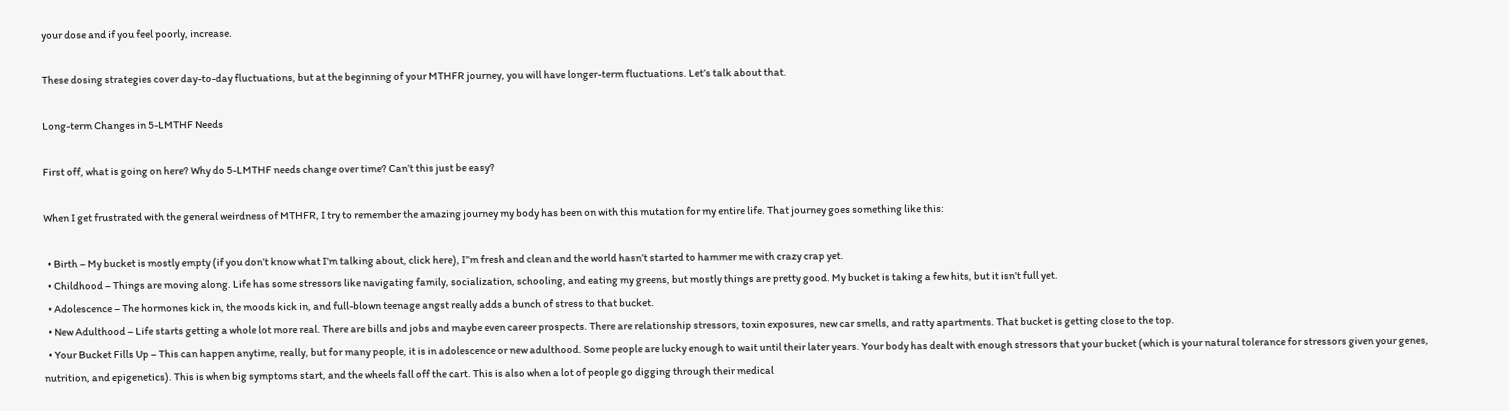your dose and if you feel poorly, increase.

These dosing strategies cover day-to-day fluctuations, but at the beginning of your MTHFR journey, you will have longer-term fluctuations. Let’s talk about that.

Long-term Changes in 5-LMTHF Needs

First off, what is going on here? Why do 5-LMTHF needs change over time? Can’t this just be easy?

When I get frustrated with the general weirdness of MTHFR, I try to remember the amazing journey my body has been on with this mutation for my entire life. That journey goes something like this:

  • Birth – My bucket is mostly empty (if you don’t know what I’m talking about, click here), I”m fresh and clean and the world hasn’t started to hammer me with crazy crap yet.
  • Childhood – Things are moving along. Life has some stressors like navigating family, socialization, schooling, and eating my greens, but mostly things are pretty good. My bucket is taking a few hits, but it isn’t full yet.
  • Adolescence – The hormones kick in, the moods kick in, and full-blown teenage angst really adds a bunch of stress to that bucket.
  • New Adulthood – Life starts getting a whole lot more real. There are bills and jobs and maybe even career prospects. There are relationship stressors, toxin exposures, new car smells, and ratty apartments. That bucket is getting close to the top.
  • Your Bucket Fills Up – This can happen anytime, really, but for many people, it is in adolescence or new adulthood. Some people are lucky enough to wait until their later years. Your body has dealt with enough stressors that your bucket (which is your natural tolerance for stressors given your genes, nutrition, and epigenetics). This is when big symptoms start, and the wheels fall off the cart. This is also when a lot of people go digging through their medical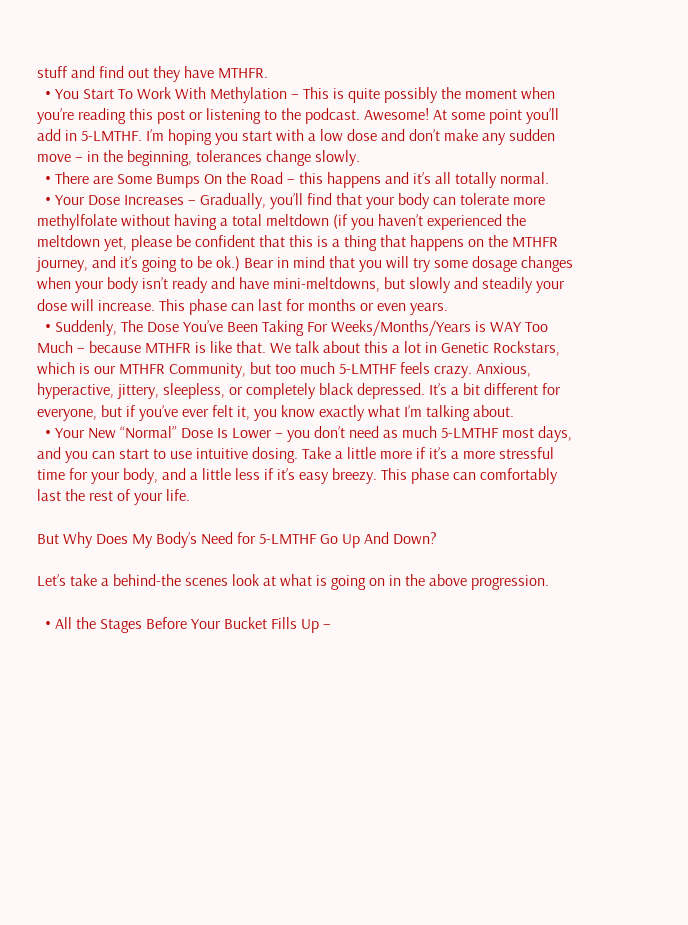stuff and find out they have MTHFR.
  • You Start To Work With Methylation – This is quite possibly the moment when you’re reading this post or listening to the podcast. Awesome! At some point you’ll add in 5-LMTHF. I’m hoping you start with a low dose and don’t make any sudden move – in the beginning, tolerances change slowly.
  • There are Some Bumps On the Road – this happens and it’s all totally normal.
  • Your Dose Increases – Gradually, you’ll find that your body can tolerate more methylfolate without having a total meltdown (if you haven’t experienced the meltdown yet, please be confident that this is a thing that happens on the MTHFR journey, and it’s going to be ok.) Bear in mind that you will try some dosage changes when your body isn’t ready and have mini-meltdowns, but slowly and steadily your dose will increase. This phase can last for months or even years.
  • Suddenly, The Dose You’ve Been Taking For Weeks/Months/Years is WAY Too Much – because MTHFR is like that. We talk about this a lot in Genetic Rockstars, which is our MTHFR Community, but too much 5-LMTHF feels crazy. Anxious, hyperactive, jittery, sleepless, or completely black depressed. It’s a bit different for everyone, but if you’ve ever felt it, you know exactly what I’m talking about.
  • Your New “Normal” Dose Is Lower – you don’t need as much 5-LMTHF most days, and you can start to use intuitive dosing. Take a little more if it’s a more stressful time for your body, and a little less if it’s easy breezy. This phase can comfortably last the rest of your life.

But Why Does My Body’s Need for 5-LMTHF Go Up And Down?

Let’s take a behind-the scenes look at what is going on in the above progression.

  • All the Stages Before Your Bucket Fills Up –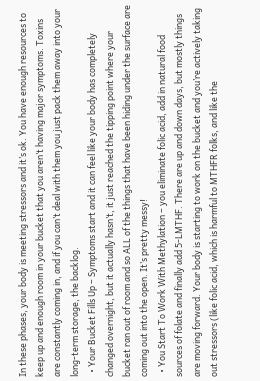In these phases, your body is meeting stressors and it’s ok. You have enough resources to keep up and enough room in your bucket that you aren’t having major symptoms. Toxins are constantly coming in, and if you can’t deal with them you just pack them away into your long-term storage, the backlog.
  • Your Bucket Fills Up – Symptoms start and it can feel like your body has completely changed overnight, but it actually hasn’t, it just reached the tipping point where your bucket ran out of room and so ALL of the things that have been hiding under the surface are coming out into the open. It’s pretty messy!
  • You Start To Work With Methylation – you eliminate folic acid, add in natural food sources of folate and finally add 5-LMTHF. There are up and down days, but mostly things are moving forward. Your body is starting to work on the bucket and you’re actively taking out stressors (like folic acid, which is harmful to MTHFR folks, and like the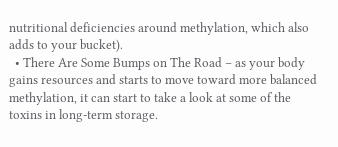nutritional deficiencies around methylation, which also adds to your bucket).
  • There Are Some Bumps on The Road – as your body gains resources and starts to move toward more balanced methylation, it can start to take a look at some of the toxins in long-term storage.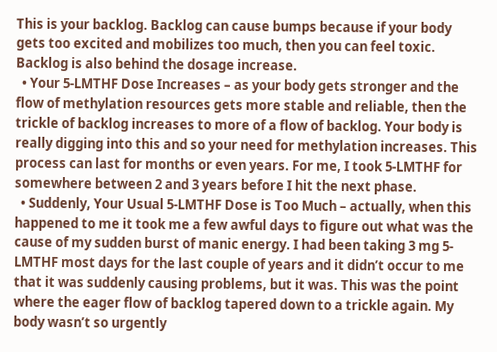This is your backlog. Backlog can cause bumps because if your body gets too excited and mobilizes too much, then you can feel toxic. Backlog is also behind the dosage increase.
  • Your 5-LMTHF Dose Increases – as your body gets stronger and the flow of methylation resources gets more stable and reliable, then the trickle of backlog increases to more of a flow of backlog. Your body is really digging into this and so your need for methylation increases. This process can last for months or even years. For me, I took 5-LMTHF for somewhere between 2 and 3 years before I hit the next phase.
  • Suddenly, Your Usual 5-LMTHF Dose is Too Much – actually, when this happened to me it took me a few awful days to figure out what was the cause of my sudden burst of manic energy. I had been taking 3 mg 5-LMTHF most days for the last couple of years and it didn’t occur to me that it was suddenly causing problems, but it was. This was the point where the eager flow of backlog tapered down to a trickle again. My body wasn’t so urgently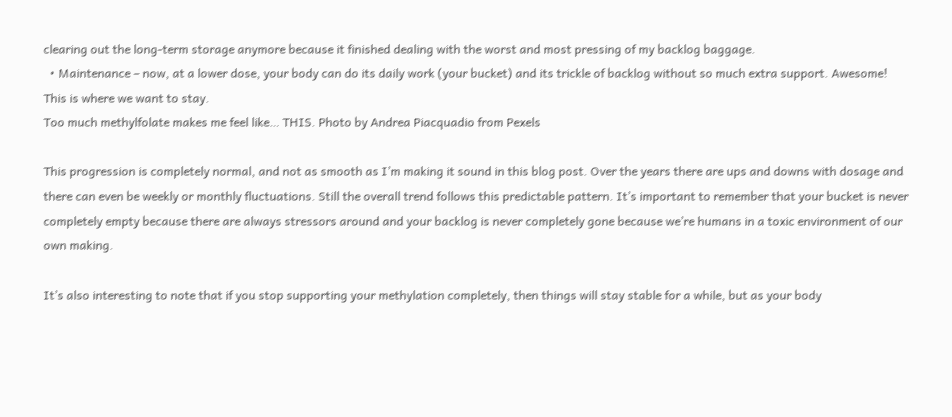clearing out the long-term storage anymore because it finished dealing with the worst and most pressing of my backlog baggage.
  • Maintenance – now, at a lower dose, your body can do its daily work (your bucket) and its trickle of backlog without so much extra support. Awesome! This is where we want to stay.
Too much methylfolate makes me feel like… THIS. Photo by Andrea Piacquadio from Pexels

This progression is completely normal, and not as smooth as I’m making it sound in this blog post. Over the years there are ups and downs with dosage and there can even be weekly or monthly fluctuations. Still the overall trend follows this predictable pattern. It’s important to remember that your bucket is never completely empty because there are always stressors around and your backlog is never completely gone because we’re humans in a toxic environment of our own making.

It’s also interesting to note that if you stop supporting your methylation completely, then things will stay stable for a while, but as your body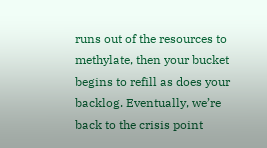runs out of the resources to methylate, then your bucket begins to refill as does your backlog. Eventually, we’re back to the crisis point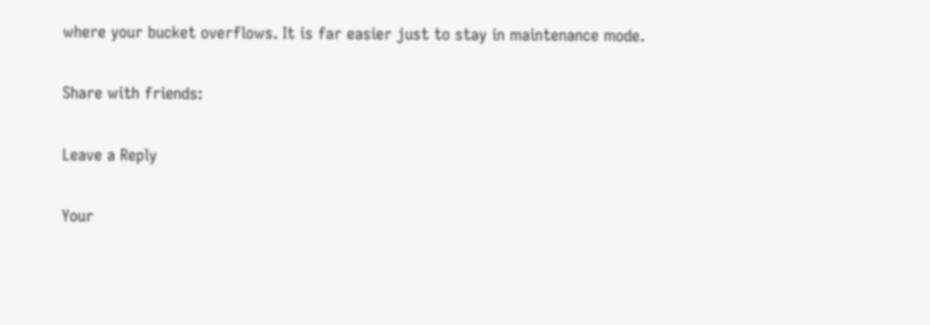where your bucket overflows. It is far easier just to stay in maintenance mode.

Share with friends:

Leave a Reply

Your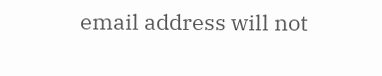email address will not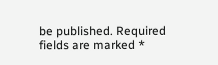be published. Required fields are marked *